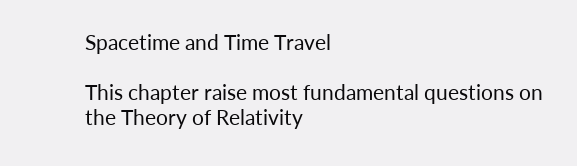Spacetime and Time Travel

This chapter raise most fundamental questions on the Theory of Relativity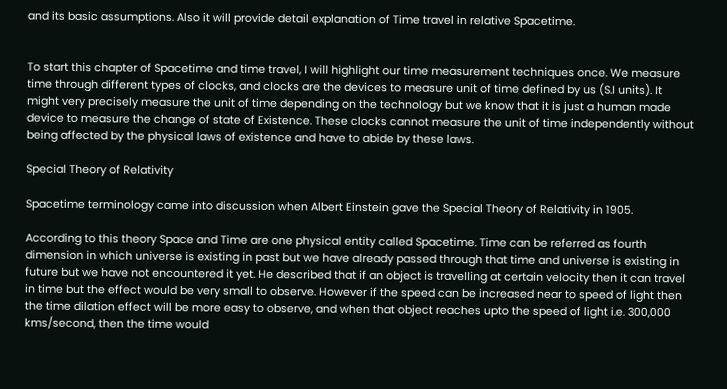and its basic assumptions. Also it will provide detail explanation of Time travel in relative Spacetime.


To start this chapter of Spacetime and time travel, I will highlight our time measurement techniques once. We measure time through different types of clocks, and clocks are the devices to measure unit of time defined by us (S.I units). It might very precisely measure the unit of time depending on the technology but we know that it is just a human made device to measure the change of state of Existence. These clocks cannot measure the unit of time independently without being affected by the physical laws of existence and have to abide by these laws.

Special Theory of Relativity

Spacetime terminology came into discussion when Albert Einstein gave the Special Theory of Relativity in 1905.

According to this theory Space and Time are one physical entity called Spacetime. Time can be referred as fourth dimension in which universe is existing in past but we have already passed through that time and universe is existing in future but we have not encountered it yet. He described that if an object is travelling at certain velocity then it can travel in time but the effect would be very small to observe. However if the speed can be increased near to speed of light then the time dilation effect will be more easy to observe, and when that object reaches upto the speed of light i.e. 300,000 kms/second, then the time would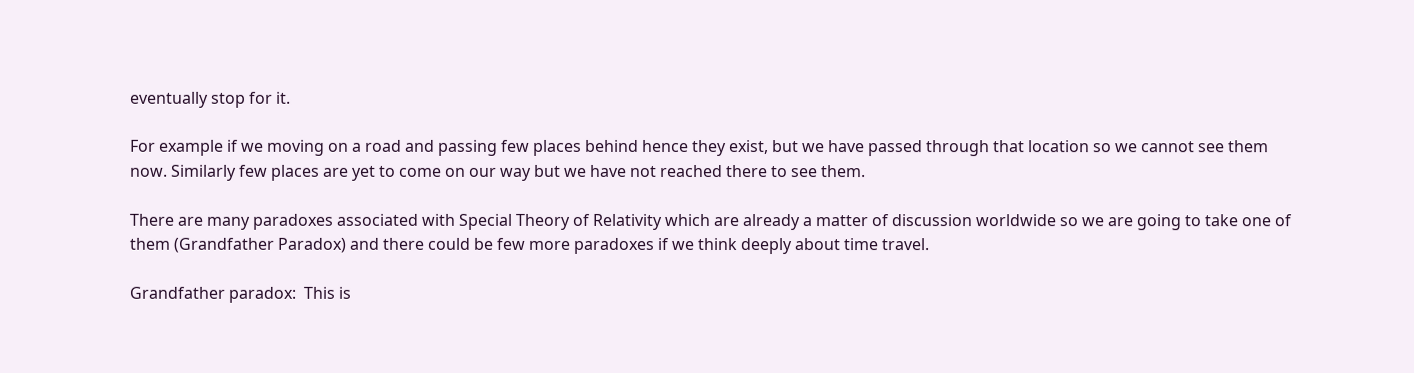eventually stop for it.

For example if we moving on a road and passing few places behind hence they exist, but we have passed through that location so we cannot see them now. Similarly few places are yet to come on our way but we have not reached there to see them.

There are many paradoxes associated with Special Theory of Relativity which are already a matter of discussion worldwide so we are going to take one of them (Grandfather Paradox) and there could be few more paradoxes if we think deeply about time travel.

Grandfather paradox:  This is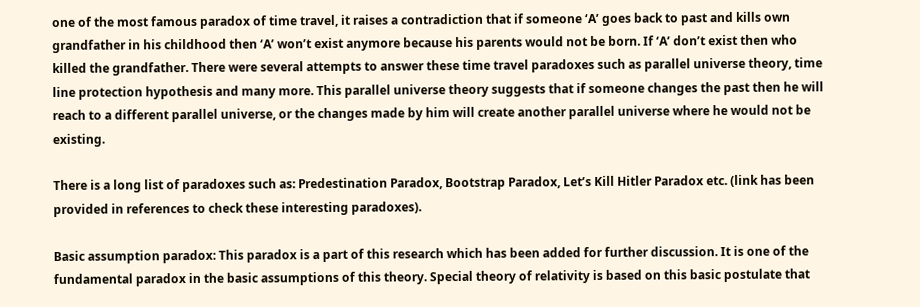one of the most famous paradox of time travel, it raises a contradiction that if someone ‘A’ goes back to past and kills own grandfather in his childhood then ‘A’ won’t exist anymore because his parents would not be born. If ‘A’ don’t exist then who killed the grandfather. There were several attempts to answer these time travel paradoxes such as parallel universe theory, time line protection hypothesis and many more. This parallel universe theory suggests that if someone changes the past then he will reach to a different parallel universe, or the changes made by him will create another parallel universe where he would not be existing.

There is a long list of paradoxes such as: Predestination Paradox, Bootstrap Paradox, Let’s Kill Hitler Paradox etc. (link has been provided in references to check these interesting paradoxes).

Basic assumption paradox: This paradox is a part of this research which has been added for further discussion. It is one of the fundamental paradox in the basic assumptions of this theory. Special theory of relativity is based on this basic postulate that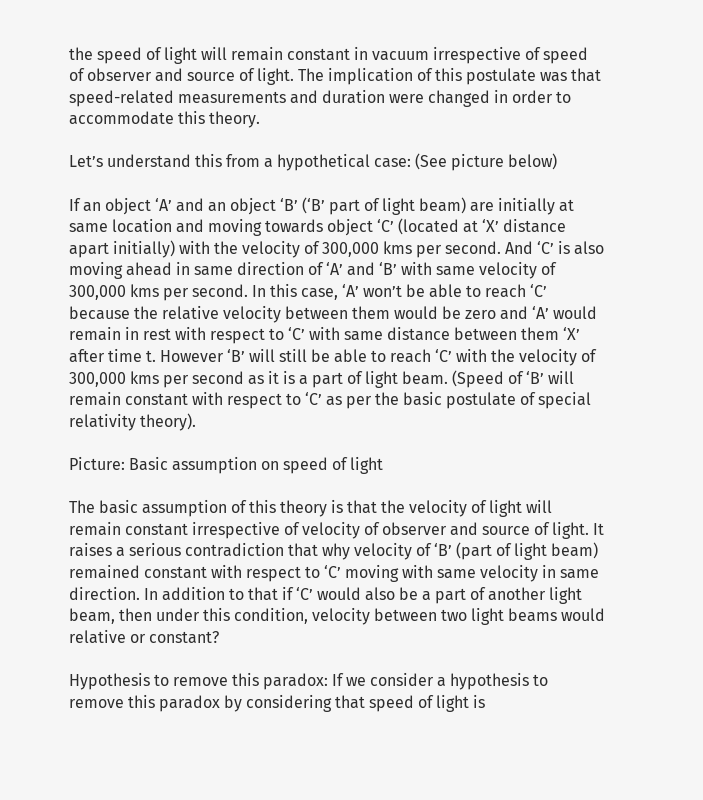the speed of light will remain constant in vacuum irrespective of speed of observer and source of light. The implication of this postulate was that speed-related measurements and duration were changed in order to accommodate this theory.

Let’s understand this from a hypothetical case: (See picture below)

If an object ‘A’ and an object ‘B’ (‘B’ part of light beam) are initially at same location and moving towards object ‘C’ (located at ‘X’ distance apart initially) with the velocity of 300,000 kms per second. And ‘C’ is also moving ahead in same direction of ‘A’ and ‘B’ with same velocity of 300,000 kms per second. In this case, ‘A’ won’t be able to reach ‘C’ because the relative velocity between them would be zero and ‘A’ would remain in rest with respect to ‘C’ with same distance between them ‘X’ after time t. However ‘B’ will still be able to reach ‘C’ with the velocity of 300,000 kms per second as it is a part of light beam. (Speed of ‘B’ will remain constant with respect to ‘C’ as per the basic postulate of special relativity theory).

Picture: Basic assumption on speed of light

The basic assumption of this theory is that the velocity of light will remain constant irrespective of velocity of observer and source of light. It raises a serious contradiction that why velocity of ‘B’ (part of light beam) remained constant with respect to ‘C’ moving with same velocity in same direction. In addition to that if ‘C’ would also be a part of another light beam, then under this condition, velocity between two light beams would relative or constant?

Hypothesis to remove this paradox: If we consider a hypothesis to remove this paradox by considering that speed of light is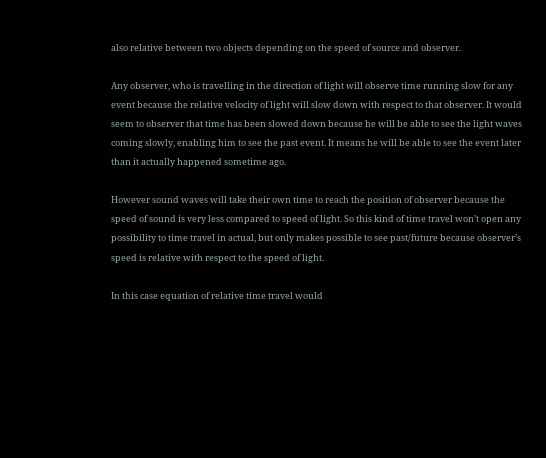also relative between two objects depending on the speed of source and observer.

Any observer, who is travelling in the direction of light will observe time running slow for any event because the relative velocity of light will slow down with respect to that observer. It would seem to observer that time has been slowed down because he will be able to see the light waves coming slowly, enabling him to see the past event. It means he will be able to see the event later than it actually happened sometime ago.

However sound waves will take their own time to reach the position of observer because the speed of sound is very less compared to speed of light. So this kind of time travel won’t open any possibility to time travel in actual, but only makes possible to see past/future because observer’s speed is relative with respect to the speed of light.

In this case equation of relative time travel would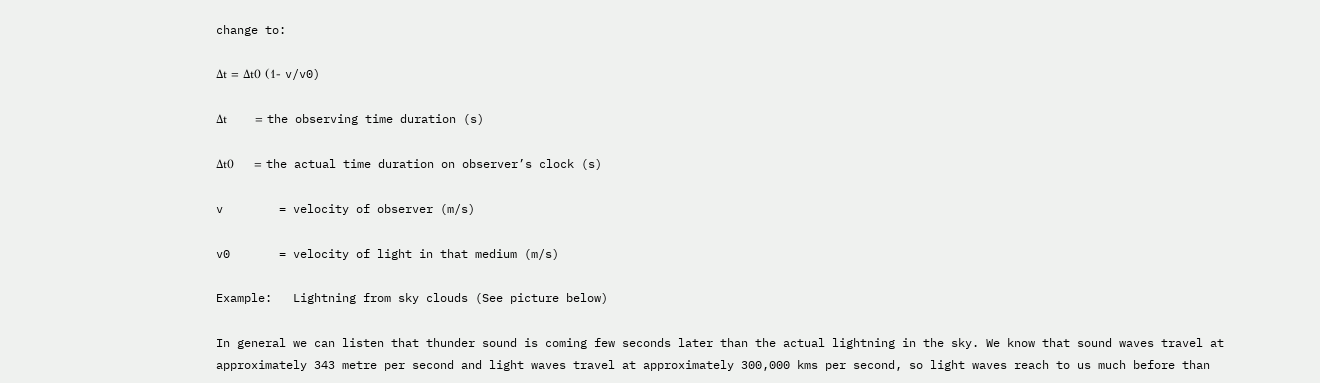change to:

Δt = Δt0 (1- v/v0)

Δt       = the observing time duration (s)

Δt0     = the actual time duration on observer’s clock (s)

v        = velocity of observer (m/s)

v0       = velocity of light in that medium (m/s)

Example:   Lightning from sky clouds (See picture below)

In general we can listen that thunder sound is coming few seconds later than the actual lightning in the sky. We know that sound waves travel at approximately 343 metre per second and light waves travel at approximately 300,000 kms per second, so light waves reach to us much before than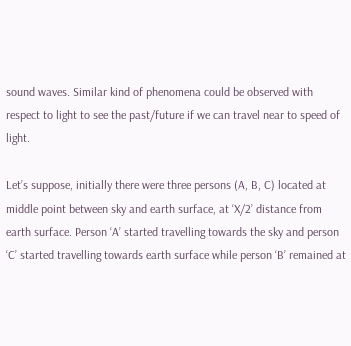sound waves. Similar kind of phenomena could be observed with respect to light to see the past/future if we can travel near to speed of light.

Let’s suppose, initially there were three persons (A, B, C) located at middle point between sky and earth surface, at ‘X/2’ distance from earth surface. Person ‘A’ started travelling towards the sky and person ‘C’ started travelling towards earth surface while person ‘B’ remained at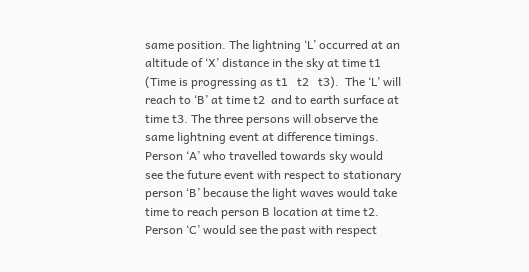same position. The lightning ‘L’ occurred at an altitude of ‘X’ distance in the sky at time t1 (Time is progressing as t1   t2   t3).  The ‘L’ will reach to ‘B’ at time t2  and to earth surface at time t3. The three persons will observe the same lightning event at difference timings. Person ‘A’ who travelled towards sky would see the future event with respect to stationary person ‘B’ because the light waves would take time to reach person B location at time t2. Person ‘C’ would see the past with respect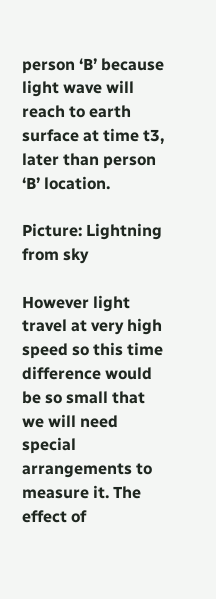person ‘B’ because light wave will reach to earth surface at time t3, later than person ‘B’ location.

Picture: Lightning from sky

However light travel at very high speed so this time difference would be so small that we will need special arrangements to measure it. The effect of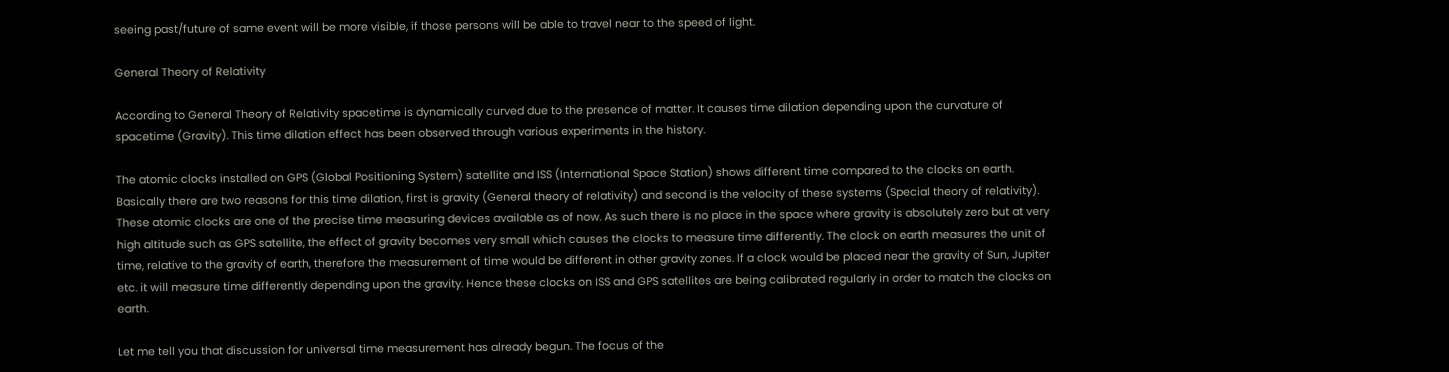seeing past/future of same event will be more visible, if those persons will be able to travel near to the speed of light.

General Theory of Relativity

According to General Theory of Relativity spacetime is dynamically curved due to the presence of matter. It causes time dilation depending upon the curvature of spacetime (Gravity). This time dilation effect has been observed through various experiments in the history.

The atomic clocks installed on GPS (Global Positioning System) satellite and ISS (International Space Station) shows different time compared to the clocks on earth. Basically there are two reasons for this time dilation, first is gravity (General theory of relativity) and second is the velocity of these systems (Special theory of relativity). These atomic clocks are one of the precise time measuring devices available as of now. As such there is no place in the space where gravity is absolutely zero but at very high altitude such as GPS satellite, the effect of gravity becomes very small which causes the clocks to measure time differently. The clock on earth measures the unit of time, relative to the gravity of earth, therefore the measurement of time would be different in other gravity zones. If a clock would be placed near the gravity of Sun, Jupiter etc. it will measure time differently depending upon the gravity. Hence these clocks on ISS and GPS satellites are being calibrated regularly in order to match the clocks on earth.

Let me tell you that discussion for universal time measurement has already begun. The focus of the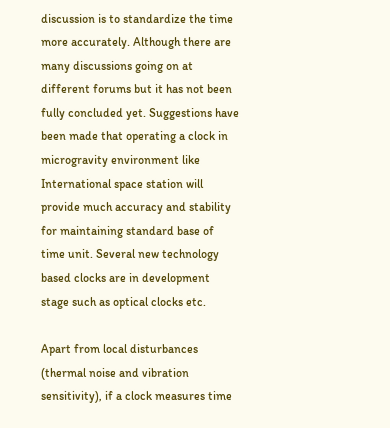discussion is to standardize the time more accurately. Although there are many discussions going on at different forums but it has not been fully concluded yet. Suggestions have been made that operating a clock in microgravity environment like International space station will provide much accuracy and stability for maintaining standard base of time unit. Several new technology based clocks are in development stage such as optical clocks etc.

Apart from local disturbances (thermal noise and vibration sensitivity), if a clock measures time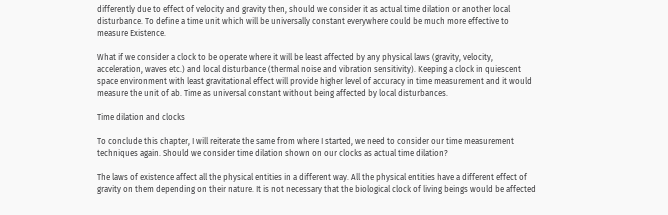differently due to effect of velocity and gravity then, should we consider it as actual time dilation or another local disturbance. To define a time unit which will be universally constant everywhere could be much more effective to measure Existence.

What if we consider a clock to be operate where it will be least affected by any physical laws (gravity, velocity, acceleration, waves etc.) and local disturbance (thermal noise and vibration sensitivity). Keeping a clock in quiescent space environment with least gravitational effect will provide higher level of accuracy in time measurement and it would measure the unit of ab. Time as universal constant without being affected by local disturbances.

Time dilation and clocks

To conclude this chapter, I will reiterate the same from where I started, we need to consider our time measurement techniques again. Should we consider time dilation shown on our clocks as actual time dilation?

The laws of existence affect all the physical entities in a different way. All the physical entities have a different effect of gravity on them depending on their nature. It is not necessary that the biological clock of living beings would be affected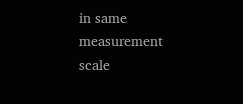in same measurement scale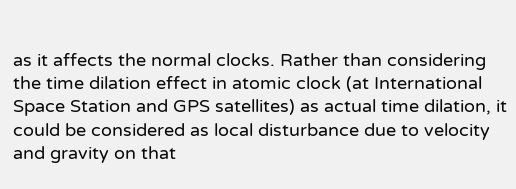as it affects the normal clocks. Rather than considering the time dilation effect in atomic clock (at International Space Station and GPS satellites) as actual time dilation, it could be considered as local disturbance due to velocity and gravity on that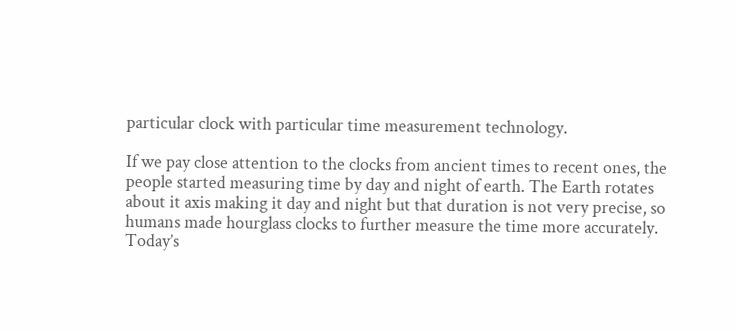particular clock with particular time measurement technology.

If we pay close attention to the clocks from ancient times to recent ones, the people started measuring time by day and night of earth. The Earth rotates about it axis making it day and night but that duration is not very precise, so humans made hourglass clocks to further measure the time more accurately. Today’s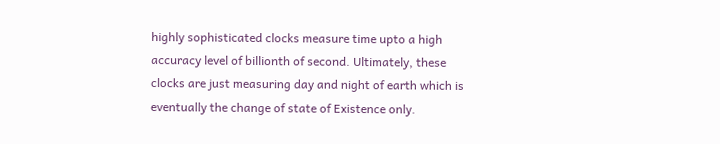highly sophisticated clocks measure time upto a high accuracy level of billionth of second. Ultimately, these clocks are just measuring day and night of earth which is eventually the change of state of Existence only.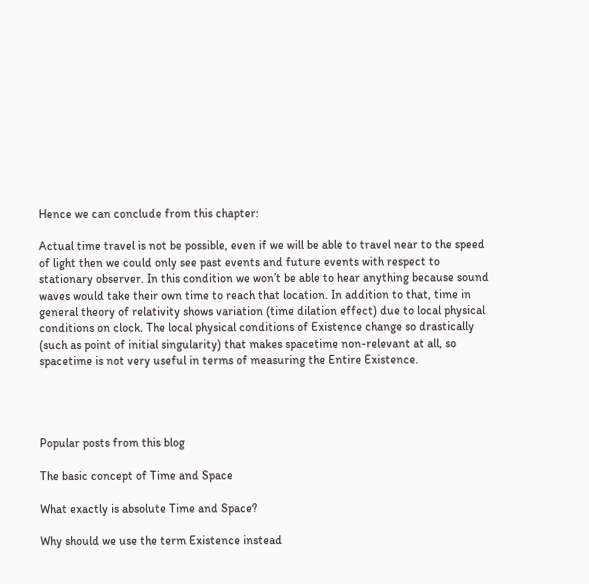Hence we can conclude from this chapter:

Actual time travel is not be possible, even if we will be able to travel near to the speed of light then we could only see past events and future events with respect to stationary observer. In this condition we won’t be able to hear anything because sound waves would take their own time to reach that location. In addition to that, time in general theory of relativity shows variation (time dilation effect) due to local physical conditions on clock. The local physical conditions of Existence change so drastically (such as point of initial singularity) that makes spacetime non-relevant at all, so spacetime is not very useful in terms of measuring the Entire Existence.




Popular posts from this blog

The basic concept of Time and Space

What exactly is absolute Time and Space?

Why should we use the term Existence instead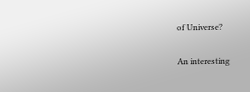of Universe?

An interesting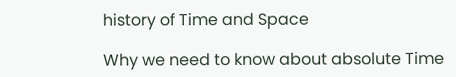history of Time and Space

Why we need to know about absolute Time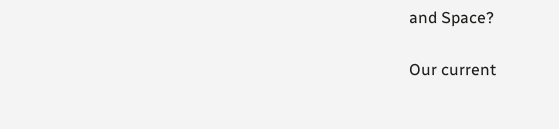and Space?

Our current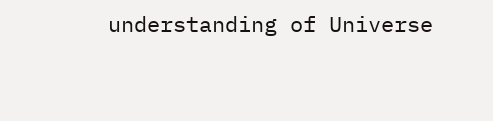understanding of Universe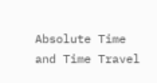Absolute Time and Time Travel